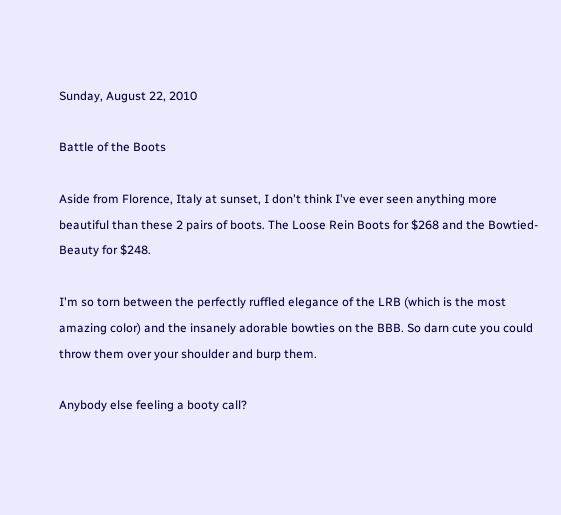Sunday, August 22, 2010

Battle of the Boots

Aside from Florence, Italy at sunset, I don't think I've ever seen anything more beautiful than these 2 pairs of boots. The Loose Rein Boots for $268 and the Bowtied-Beauty for $248.

I'm so torn between the perfectly ruffled elegance of the LRB (which is the most amazing color) and the insanely adorable bowties on the BBB. So darn cute you could throw them over your shoulder and burp them.

Anybody else feeling a booty call?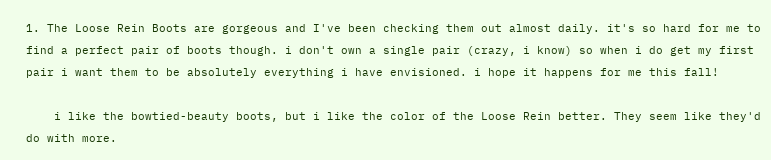1. The Loose Rein Boots are gorgeous and I've been checking them out almost daily. it's so hard for me to find a perfect pair of boots though. i don't own a single pair (crazy, i know) so when i do get my first pair i want them to be absolutely everything i have envisioned. i hope it happens for me this fall!

    i like the bowtied-beauty boots, but i like the color of the Loose Rein better. They seem like they'd do with more.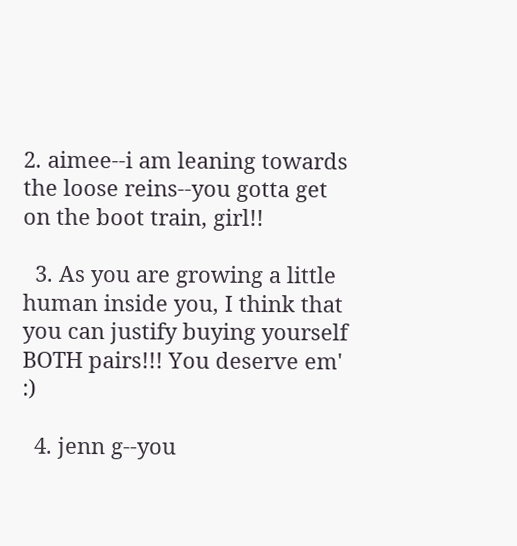2. aimee--i am leaning towards the loose reins--you gotta get on the boot train, girl!!

  3. As you are growing a little human inside you, I think that you can justify buying yourself BOTH pairs!!! You deserve em' :)

  4. jenn g--you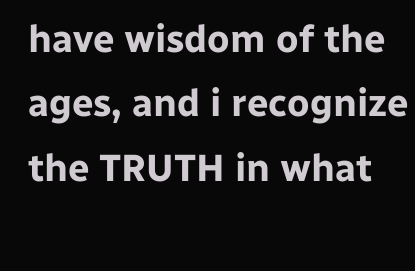have wisdom of the ages, and i recognize the TRUTH in what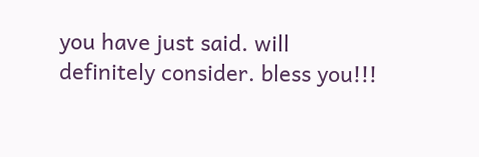you have just said. will definitely consider. bless you!!!